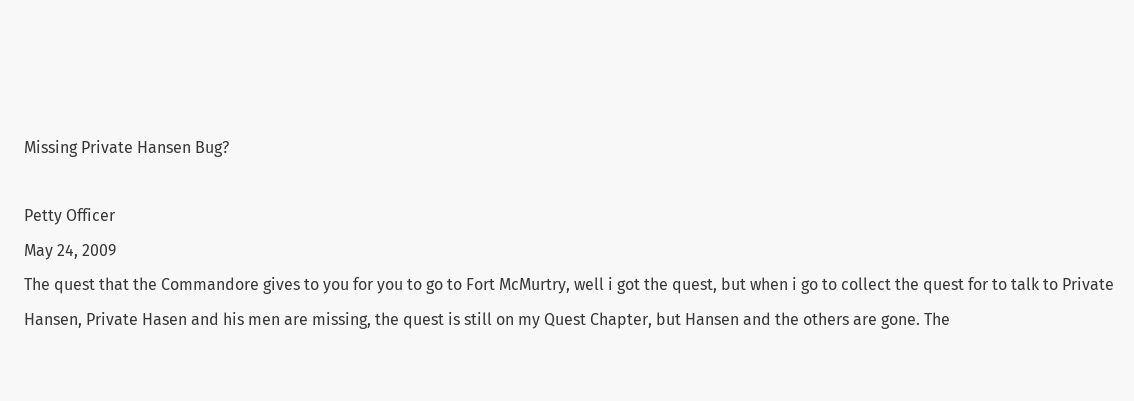Missing Private Hansen Bug?

Petty Officer
May 24, 2009
The quest that the Commandore gives to you for you to go to Fort McMurtry, well i got the quest, but when i go to collect the quest for to talk to Private Hansen, Private Hasen and his men are missing, the quest is still on my Quest Chapter, but Hansen and the others are gone. The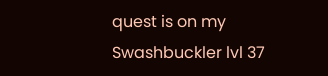quest is on my Swashbuckler lvl 37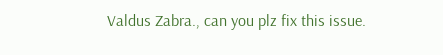Valdus Zabra., can you plz fix this issue.